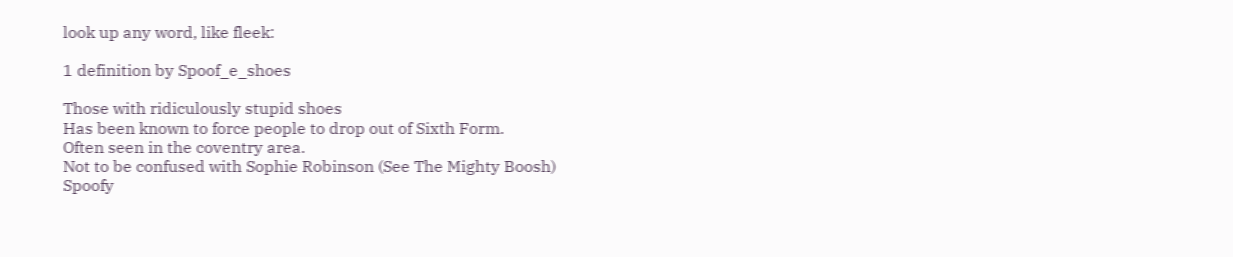look up any word, like fleek:

1 definition by Spoof_e_shoes

Those with ridiculously stupid shoes
Has been known to force people to drop out of Sixth Form.
Often seen in the coventry area.
Not to be confused with Sophie Robinson (See The Mighty Boosh)
Spoofy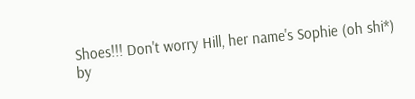Shoes!!! Don't worry Hill, her name's Sophie (oh shi*)
by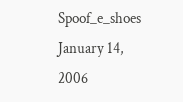Spoof_e_shoes January 14, 2006